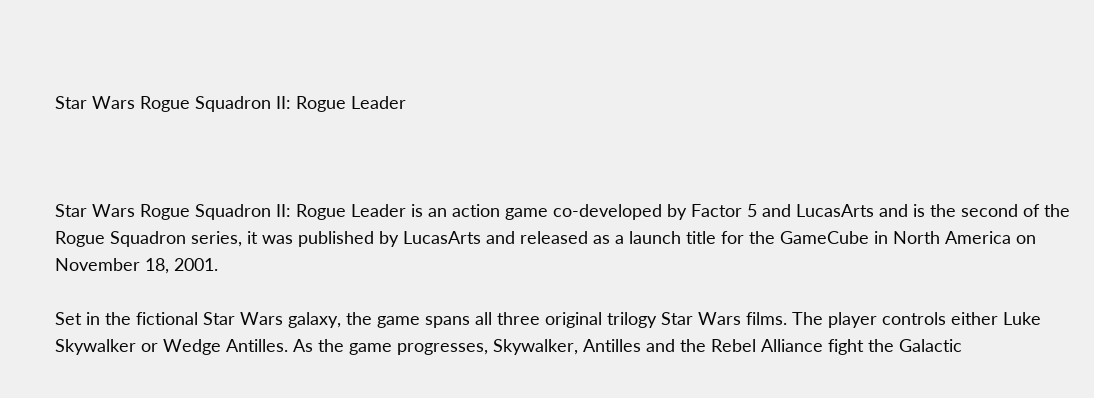Star Wars Rogue Squadron II: Rogue Leader



Star Wars Rogue Squadron II: Rogue Leader is an action game co-developed by Factor 5 and LucasArts and is the second of the Rogue Squadron series, it was published by LucasArts and released as a launch title for the GameCube in North America on November 18, 2001.

Set in the fictional Star Wars galaxy, the game spans all three original trilogy Star Wars films. The player controls either Luke Skywalker or Wedge Antilles. As the game progresses, Skywalker, Antilles and the Rebel Alliance fight the Galactic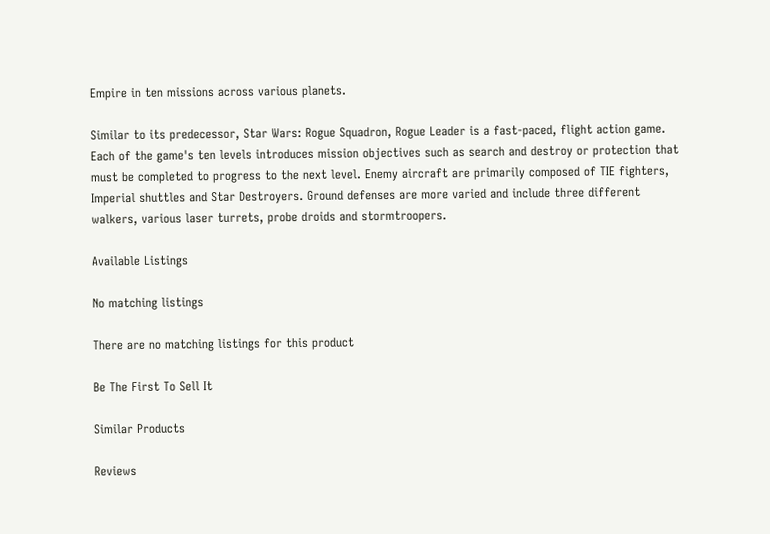Empire in ten missions across various planets.

Similar to its predecessor, Star Wars: Rogue Squadron, Rogue Leader is a fast-paced, flight action game. Each of the game's ten levels introduces mission objectives such as search and destroy or protection that must be completed to progress to the next level. Enemy aircraft are primarily composed of TIE fighters, Imperial shuttles and Star Destroyers. Ground defenses are more varied and include three different walkers, various laser turrets, probe droids and stormtroopers.

Available Listings

No matching listings

There are no matching listings for this product

Be The First To Sell It

Similar Products

Reviews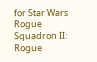for Star Wars Rogue Squadron II: Rogue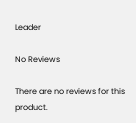Leader

No Reviews

There are no reviews for this product.